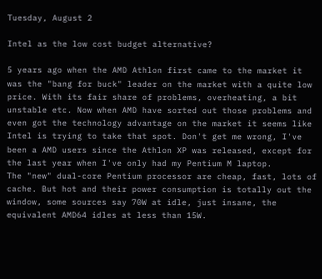Tuesday, August 2

Intel as the low cost budget alternative?

5 years ago when the AMD Athlon first came to the market it was the "bang for buck" leader on the market with a quite low price. With its fair share of problems, overheating, a bit unstable etc. Now when AMD have sorted out those problems and even got the technology advantage on the market it seems like Intel is trying to take that spot. Don't get me wrong, I've been a AMD users since the Athlon XP was released, except for the last year when I've only had my Pentium M laptop.
The "new" dual-core Pentium processor are cheap, fast, lots of cache. But hot and their power consumption is totally out the window, some sources say 70W at idle, just insane, the equivalent AMD64 idles at less than 15W.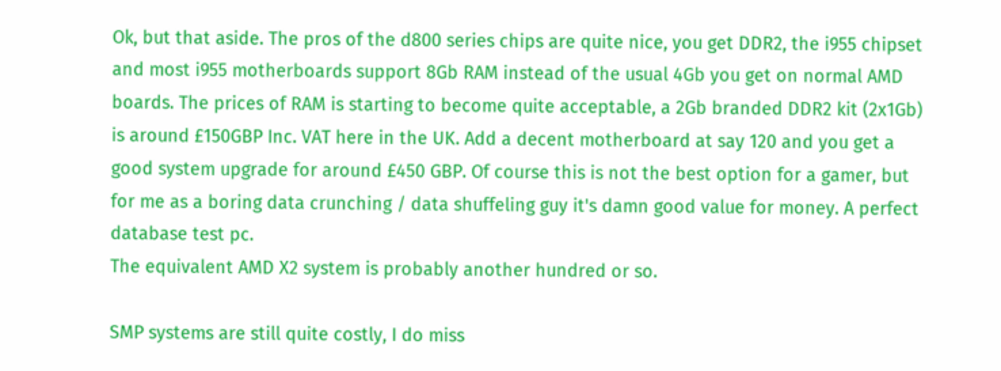Ok, but that aside. The pros of the d800 series chips are quite nice, you get DDR2, the i955 chipset and most i955 motherboards support 8Gb RAM instead of the usual 4Gb you get on normal AMD boards. The prices of RAM is starting to become quite acceptable, a 2Gb branded DDR2 kit (2x1Gb) is around £150GBP Inc. VAT here in the UK. Add a decent motherboard at say 120 and you get a good system upgrade for around £450 GBP. Of course this is not the best option for a gamer, but for me as a boring data crunching / data shuffeling guy it's damn good value for money. A perfect database test pc.
The equivalent AMD X2 system is probably another hundred or so.

SMP systems are still quite costly, I do miss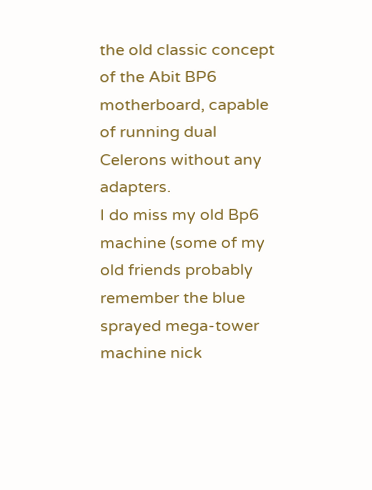the old classic concept of the Abit BP6 motherboard, capable of running dual Celerons without any adapters.
I do miss my old Bp6 machine (some of my old friends probably remember the blue sprayed mega-tower machine nick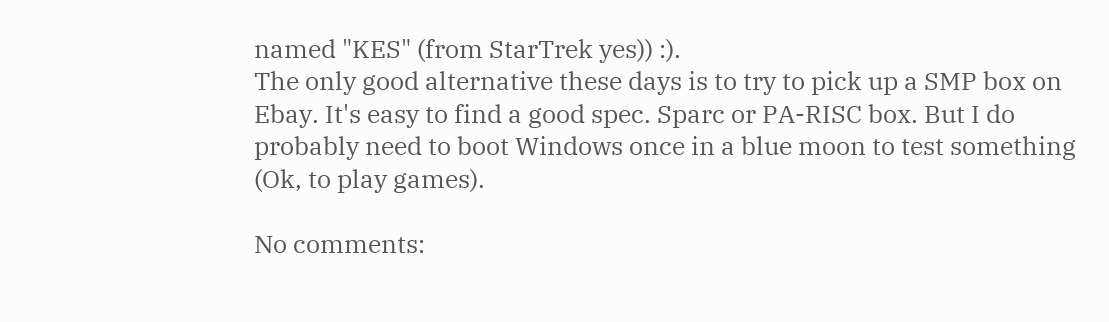named "KES" (from StarTrek yes)) :).
The only good alternative these days is to try to pick up a SMP box on Ebay. It's easy to find a good spec. Sparc or PA-RISC box. But I do probably need to boot Windows once in a blue moon to test something (Ok, to play games).

No comments: